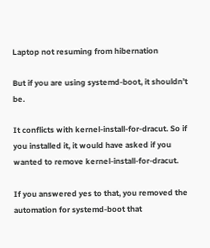Laptop not resuming from hibernation

But if you are using systemd-boot, it shouldn’t be.

It conflicts with kernel-install-for-dracut. So if you installed it, it would have asked if you wanted to remove kernel-install-for-dracut.

If you answered yes to that, you removed the automation for systemd-boot that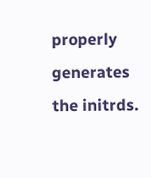properly generates the initrds.